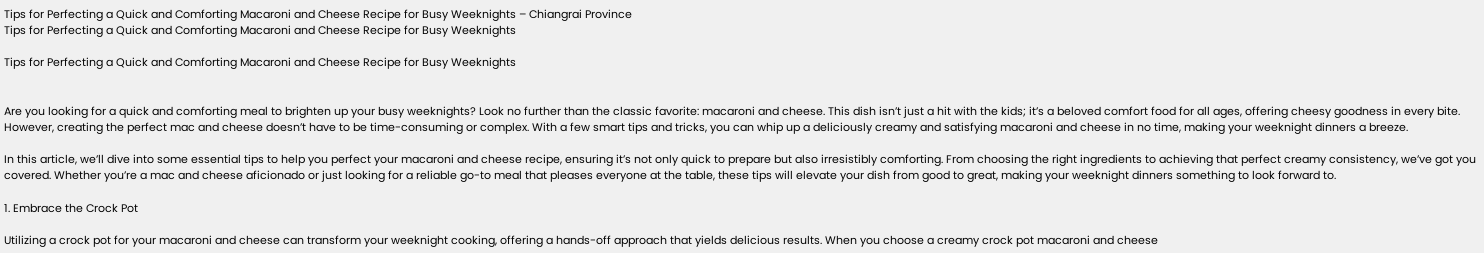Tips for Perfecting a Quick and Comforting Macaroni and Cheese Recipe for Busy Weeknights – Chiangrai Province
Tips for Perfecting a Quick and Comforting Macaroni and Cheese Recipe for Busy Weeknights

Tips for Perfecting a Quick and Comforting Macaroni and Cheese Recipe for Busy Weeknights


Are you looking for a quick and comforting meal to brighten up your busy weeknights? Look no further than the classic favorite: macaroni and cheese. This dish isn’t just a hit with the kids; it’s a beloved comfort food for all ages, offering cheesy goodness in every bite. However, creating the perfect mac and cheese doesn’t have to be time-consuming or complex. With a few smart tips and tricks, you can whip up a deliciously creamy and satisfying macaroni and cheese in no time, making your weeknight dinners a breeze.

In this article, we’ll dive into some essential tips to help you perfect your macaroni and cheese recipe, ensuring it’s not only quick to prepare but also irresistibly comforting. From choosing the right ingredients to achieving that perfect creamy consistency, we’ve got you covered. Whether you’re a mac and cheese aficionado or just looking for a reliable go-to meal that pleases everyone at the table, these tips will elevate your dish from good to great, making your weeknight dinners something to look forward to.

1. Embrace the Crock Pot

Utilizing a crock pot for your macaroni and cheese can transform your weeknight cooking, offering a hands-off approach that yields delicious results. When you choose a creamy crock pot macaroni and cheese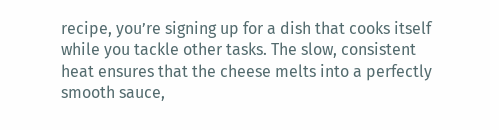recipe, you’re signing up for a dish that cooks itself while you tackle other tasks. The slow, consistent heat ensures that the cheese melts into a perfectly smooth sauce,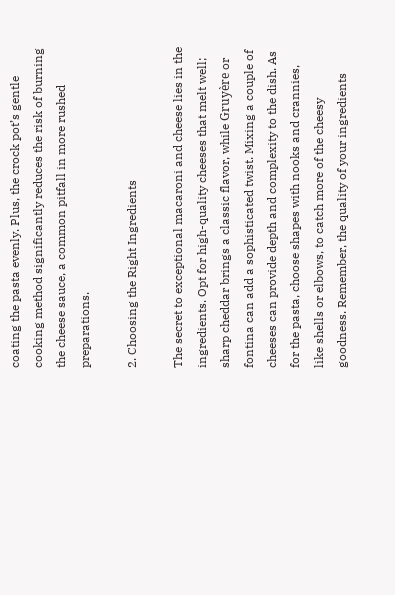coating the pasta evenly. Plus, the crock pot’s gentle cooking method significantly reduces the risk of burning the cheese sauce, a common pitfall in more rushed preparations.

2. Choosing the Right Ingredients

The secret to exceptional macaroni and cheese lies in the ingredients. Opt for high-quality cheeses that melt well; sharp cheddar brings a classic flavor, while Gruyère or fontina can add a sophisticated twist. Mixing a couple of cheeses can provide depth and complexity to the dish. As for the pasta, choose shapes with nooks and crannies, like shells or elbows, to catch more of the cheesy goodness. Remember, the quality of your ingredients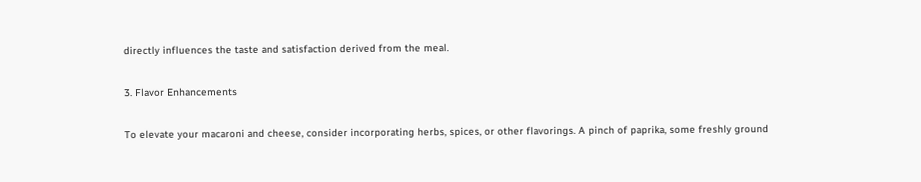directly influences the taste and satisfaction derived from the meal.

3. Flavor Enhancements

To elevate your macaroni and cheese, consider incorporating herbs, spices, or other flavorings. A pinch of paprika, some freshly ground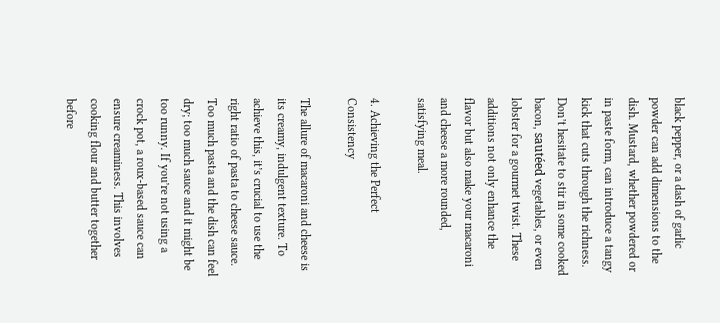black pepper, or a dash of garlic powder can add dimensions to the dish. Mustard, whether powdered or in paste form, can introduce a tangy kick that cuts through the richness. Don’t hesitate to stir in some cooked bacon, sautéed vegetables, or even lobster for a gourmet twist. These additions not only enhance the flavor but also make your macaroni and cheese a more rounded, satisfying meal.

4. Achieving the Perfect Consistency

The allure of macaroni and cheese is its creamy, indulgent texture. To achieve this, it’s crucial to use the right ratio of pasta to cheese sauce. Too much pasta and the dish can feel dry; too much sauce and it might be too runny. If you’re not using a crock pot, a roux-based sauce can ensure creaminess. This involves cooking flour and butter together before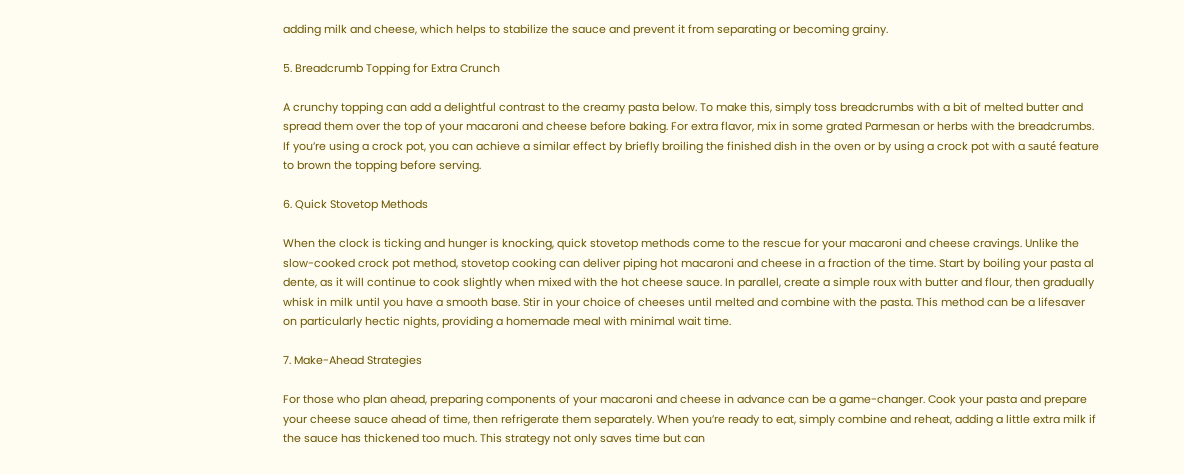adding milk and cheese, which helps to stabilize the sauce and prevent it from separating or becoming grainy.

5. Breadcrumb Topping for Extra Crunch

A crunchy topping can add a delightful contrast to the creamy pasta below. To make this, simply toss breadcrumbs with a bit of melted butter and spread them over the top of your macaroni and cheese before baking. For extra flavor, mix in some grated Parmesan or herbs with the breadcrumbs. If you’re using a crock pot, you can achieve a similar effect by briefly broiling the finished dish in the oven or by using a crock pot with a sauté feature to brown the topping before serving.

6. Quick Stovetop Methods

When the clock is ticking and hunger is knocking, quick stovetop methods come to the rescue for your macaroni and cheese cravings. Unlike the slow-cooked crock pot method, stovetop cooking can deliver piping hot macaroni and cheese in a fraction of the time. Start by boiling your pasta al dente, as it will continue to cook slightly when mixed with the hot cheese sauce. In parallel, create a simple roux with butter and flour, then gradually whisk in milk until you have a smooth base. Stir in your choice of cheeses until melted and combine with the pasta. This method can be a lifesaver on particularly hectic nights, providing a homemade meal with minimal wait time.

7. Make-Ahead Strategies

For those who plan ahead, preparing components of your macaroni and cheese in advance can be a game-changer. Cook your pasta and prepare your cheese sauce ahead of time, then refrigerate them separately. When you’re ready to eat, simply combine and reheat, adding a little extra milk if the sauce has thickened too much. This strategy not only saves time but can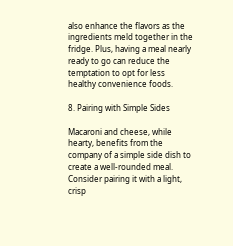also enhance the flavors as the ingredients meld together in the fridge. Plus, having a meal nearly ready to go can reduce the temptation to opt for less healthy convenience foods.

8. Pairing with Simple Sides

Macaroni and cheese, while hearty, benefits from the company of a simple side dish to create a well-rounded meal. Consider pairing it with a light, crisp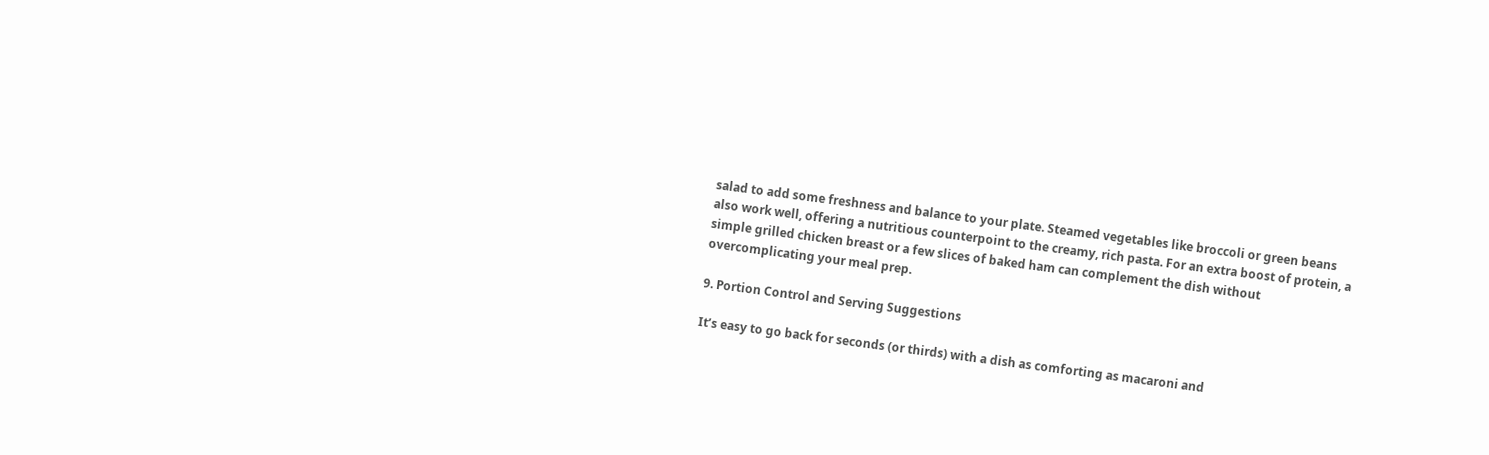salad to add some freshness and balance to your plate. Steamed vegetables like broccoli or green beans also work well, offering a nutritious counterpoint to the creamy, rich pasta. For an extra boost of protein, a simple grilled chicken breast or a few slices of baked ham can complement the dish without overcomplicating your meal prep.

9. Portion Control and Serving Suggestions

It’s easy to go back for seconds (or thirds) with a dish as comforting as macaroni and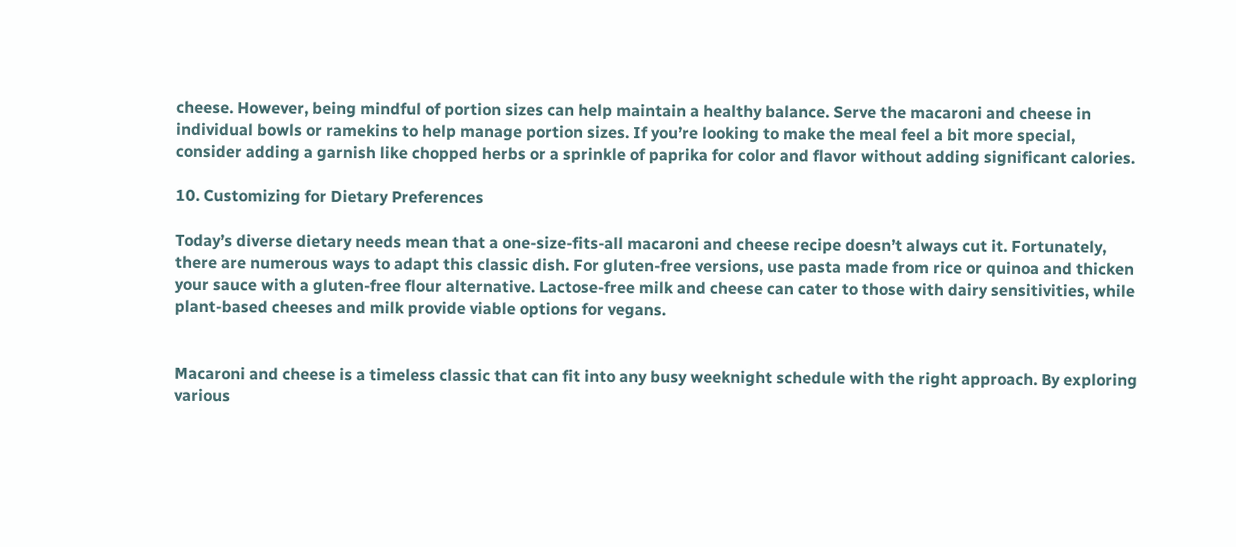cheese. However, being mindful of portion sizes can help maintain a healthy balance. Serve the macaroni and cheese in individual bowls or ramekins to help manage portion sizes. If you’re looking to make the meal feel a bit more special, consider adding a garnish like chopped herbs or a sprinkle of paprika for color and flavor without adding significant calories.

10. Customizing for Dietary Preferences

Today’s diverse dietary needs mean that a one-size-fits-all macaroni and cheese recipe doesn’t always cut it. Fortunately, there are numerous ways to adapt this classic dish. For gluten-free versions, use pasta made from rice or quinoa and thicken your sauce with a gluten-free flour alternative. Lactose-free milk and cheese can cater to those with dairy sensitivities, while plant-based cheeses and milk provide viable options for vegans.


Macaroni and cheese is a timeless classic that can fit into any busy weeknight schedule with the right approach. By exploring various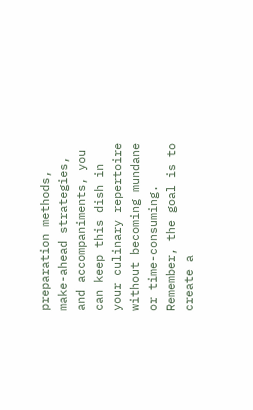preparation methods, make-ahead strategies, and accompaniments, you can keep this dish in your culinary repertoire without becoming mundane or time-consuming. Remember, the goal is to create a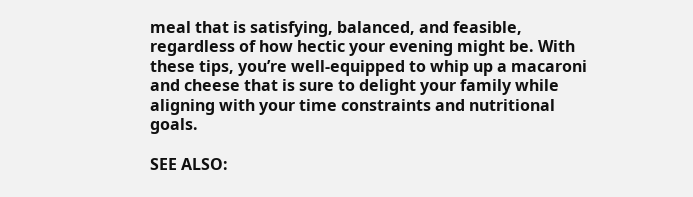meal that is satisfying, balanced, and feasible, regardless of how hectic your evening might be. With these tips, you’re well-equipped to whip up a macaroni and cheese that is sure to delight your family while aligning with your time constraints and nutritional goals.

SEE ALSO: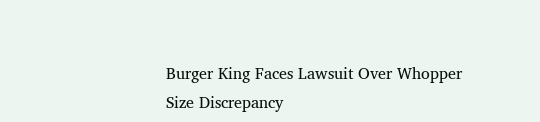Burger King Faces Lawsuit Over Whopper Size Discrepancy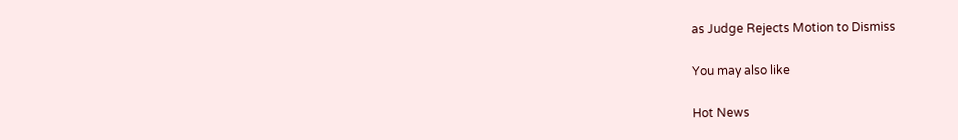as Judge Rejects Motion to Dismiss

You may also like

Hot News